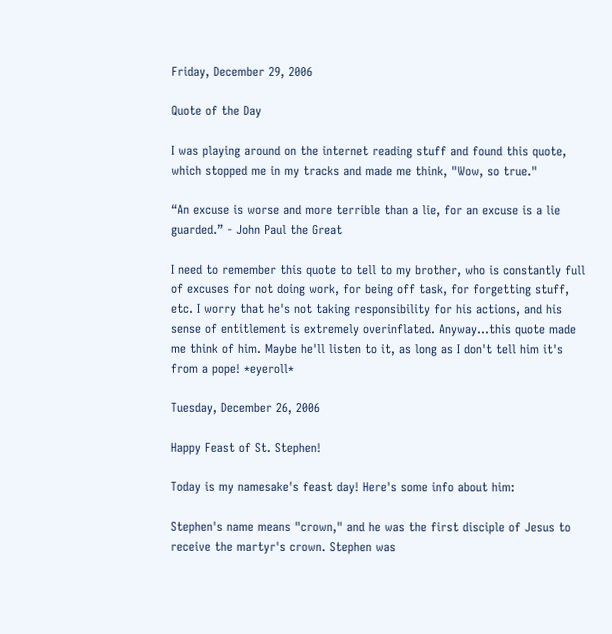Friday, December 29, 2006

Quote of the Day

I was playing around on the internet reading stuff and found this quote, which stopped me in my tracks and made me think, "Wow, so true."

“An excuse is worse and more terrible than a lie, for an excuse is a lie guarded.” - John Paul the Great

I need to remember this quote to tell to my brother, who is constantly full of excuses for not doing work, for being off task, for forgetting stuff, etc. I worry that he's not taking responsibility for his actions, and his sense of entitlement is extremely overinflated. Anyway...this quote made me think of him. Maybe he'll listen to it, as long as I don't tell him it's from a pope! *eyeroll*

Tuesday, December 26, 2006

Happy Feast of St. Stephen!

Today is my namesake's feast day! Here's some info about him:

Stephen's name means "crown," and he was the first disciple of Jesus to receive the martyr's crown. Stephen was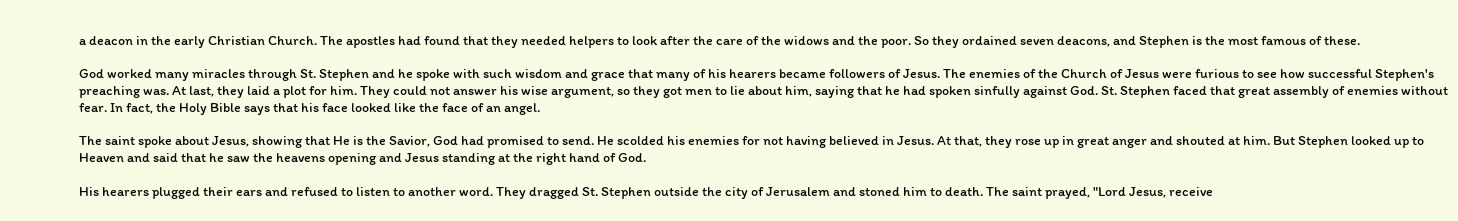a deacon in the early Christian Church. The apostles had found that they needed helpers to look after the care of the widows and the poor. So they ordained seven deacons, and Stephen is the most famous of these.

God worked many miracles through St. Stephen and he spoke with such wisdom and grace that many of his hearers became followers of Jesus. The enemies of the Church of Jesus were furious to see how successful Stephen's preaching was. At last, they laid a plot for him. They could not answer his wise argument, so they got men to lie about him, saying that he had spoken sinfully against God. St. Stephen faced that great assembly of enemies without fear. In fact, the Holy Bible says that his face looked like the face of an angel.

The saint spoke about Jesus, showing that He is the Savior, God had promised to send. He scolded his enemies for not having believed in Jesus. At that, they rose up in great anger and shouted at him. But Stephen looked up to Heaven and said that he saw the heavens opening and Jesus standing at the right hand of God.

His hearers plugged their ears and refused to listen to another word. They dragged St. Stephen outside the city of Jerusalem and stoned him to death. The saint prayed, "Lord Jesus, receive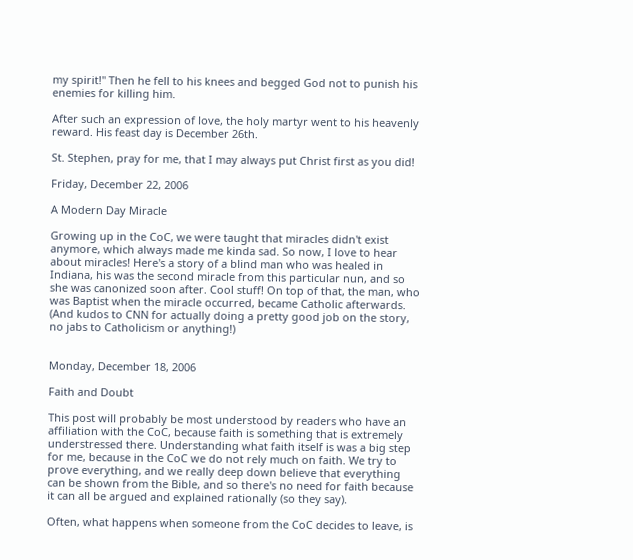my spirit!" Then he fell to his knees and begged God not to punish his enemies for killing him.

After such an expression of love, the holy martyr went to his heavenly reward. His feast day is December 26th.

St. Stephen, pray for me, that I may always put Christ first as you did!

Friday, December 22, 2006

A Modern Day Miracle

Growing up in the CoC, we were taught that miracles didn't exist anymore, which always made me kinda sad. So now, I love to hear about miracles! Here's a story of a blind man who was healed in Indiana, his was the second miracle from this particular nun, and so she was canonized soon after. Cool stuff! On top of that, the man, who was Baptist when the miracle occurred, became Catholic afterwards. (And kudos to CNN for actually doing a pretty good job on the story, no jabs to Catholicism or anything!)


Monday, December 18, 2006

Faith and Doubt

This post will probably be most understood by readers who have an affiliation with the CoC, because faith is something that is extremely understressed there. Understanding what faith itself is was a big step for me, because in the CoC we do not rely much on faith. We try to prove everything, and we really deep down believe that everything can be shown from the Bible, and so there's no need for faith because it can all be argued and explained rationally (so they say).

Often, what happens when someone from the CoC decides to leave, is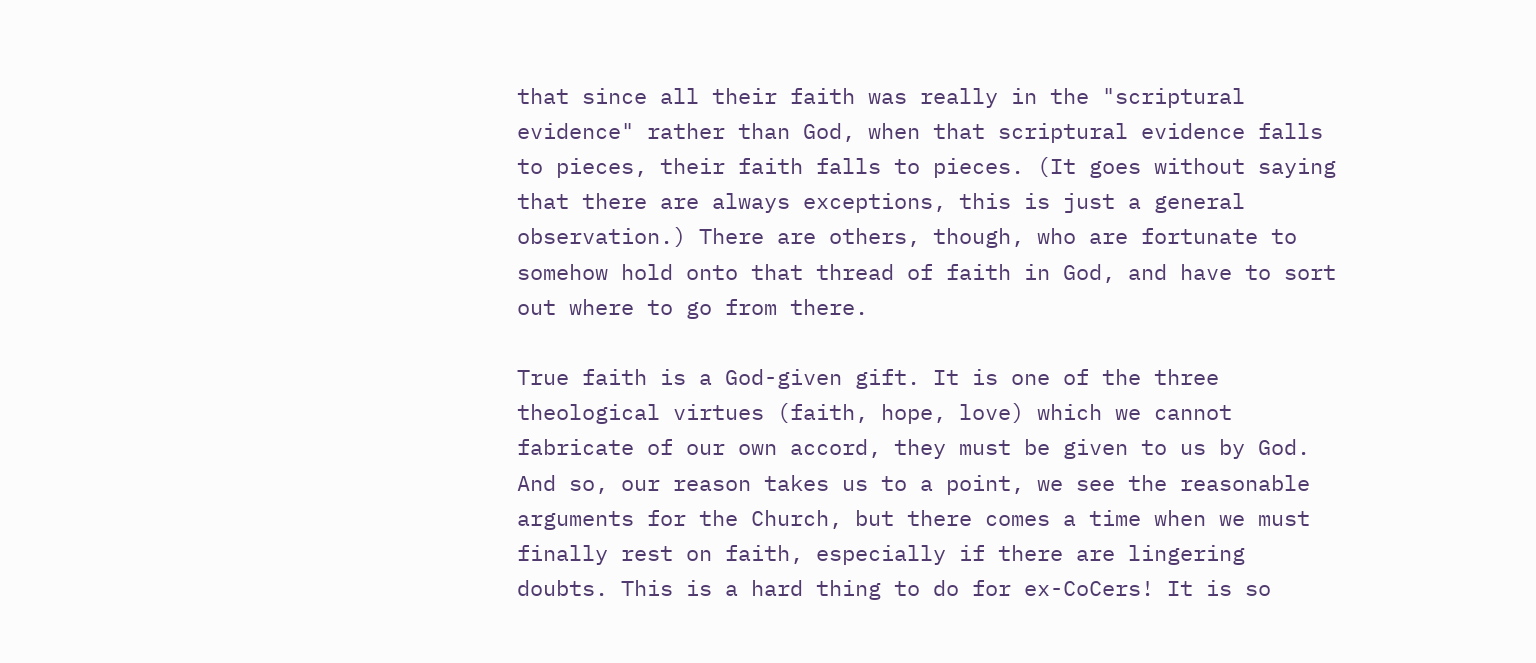that since all their faith was really in the "scriptural evidence" rather than God, when that scriptural evidence falls to pieces, their faith falls to pieces. (It goes without saying that there are always exceptions, this is just a general observation.) There are others, though, who are fortunate to somehow hold onto that thread of faith in God, and have to sort out where to go from there.

True faith is a God-given gift. It is one of the three theological virtues (faith, hope, love) which we cannot fabricate of our own accord, they must be given to us by God. And so, our reason takes us to a point, we see the reasonable arguments for the Church, but there comes a time when we must finally rest on faith, especially if there are lingering doubts. This is a hard thing to do for ex-CoCers! It is so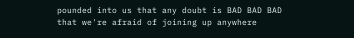pounded into us that any doubt is BAD BAD BAD that we're afraid of joining up anywhere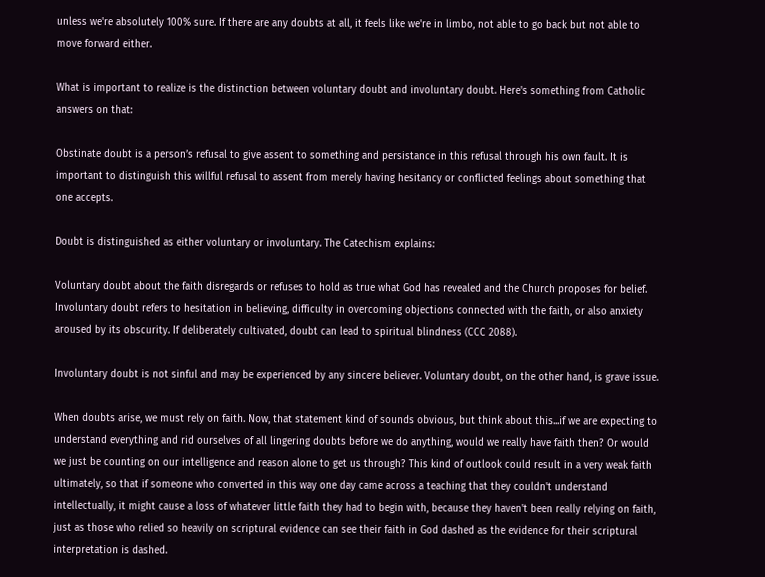unless we're absolutely 100% sure. If there are any doubts at all, it feels like we're in limbo, not able to go back but not able to move forward either.

What is important to realize is the distinction between voluntary doubt and involuntary doubt. Here's something from Catholic answers on that:

Obstinate doubt is a person’s refusal to give assent to something and persistance in this refusal through his own fault. It is important to distinguish this willful refusal to assent from merely having hesitancy or conflicted feelings about something that one accepts.

Doubt is distinguished as either voluntary or involuntary. The Catechism explains:

Voluntary doubt about the faith disregards or refuses to hold as true what God has revealed and the Church proposes for belief. Involuntary doubt refers to hesitation in believing, difficulty in overcoming objections connected with the faith, or also anxiety aroused by its obscurity. If deliberately cultivated, doubt can lead to spiritual blindness (CCC 2088).

Involuntary doubt is not sinful and may be experienced by any sincere believer. Voluntary doubt, on the other hand, is grave issue.

When doubts arise, we must rely on faith. Now, that statement kind of sounds obvious, but think about this...if we are expecting to understand everything and rid ourselves of all lingering doubts before we do anything, would we really have faith then? Or would we just be counting on our intelligence and reason alone to get us through? This kind of outlook could result in a very weak faith ultimately, so that if someone who converted in this way one day came across a teaching that they couldn't understand intellectually, it might cause a loss of whatever little faith they had to begin with, because they haven't been really relying on faith, just as those who relied so heavily on scriptural evidence can see their faith in God dashed as the evidence for their scriptural interpretation is dashed.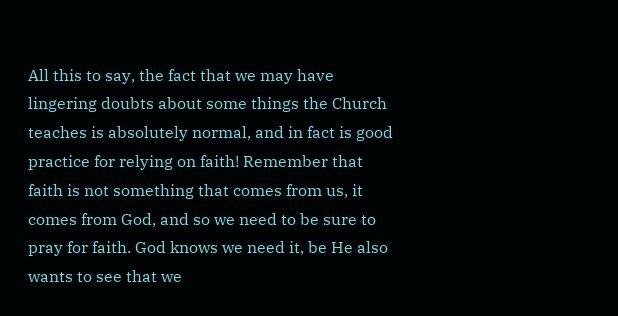All this to say, the fact that we may have lingering doubts about some things the Church teaches is absolutely normal, and in fact is good practice for relying on faith! Remember that faith is not something that comes from us, it comes from God, and so we need to be sure to pray for faith. God knows we need it, be He also wants to see that we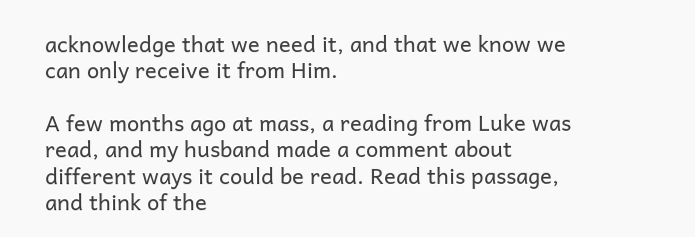acknowledge that we need it, and that we know we can only receive it from Him.

A few months ago at mass, a reading from Luke was read, and my husband made a comment about different ways it could be read. Read this passage, and think of the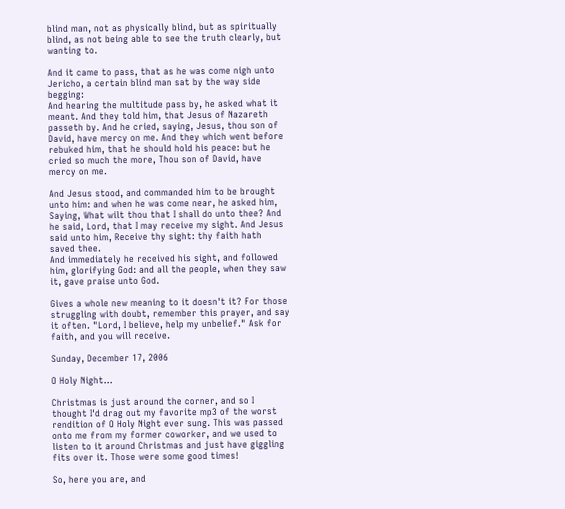blind man, not as physically blind, but as spiritually blind, as not being able to see the truth clearly, but wanting to.

And it came to pass, that as he was come nigh unto Jericho, a certain blind man sat by the way side begging:
And hearing the multitude pass by, he asked what it meant. And they told him, that Jesus of Nazareth passeth by. And he cried, saying, Jesus, thou son of David, have mercy on me. And they which went before rebuked him, that he should hold his peace: but he cried so much the more, Thou son of David, have mercy on me.

And Jesus stood, and commanded him to be brought unto him: and when he was come near, he asked him, Saying, What wilt thou that I shall do unto thee? And he said, Lord, that I may receive my sight. And Jesus said unto him, Receive thy sight: thy faith hath saved thee.
And immediately he received his sight, and followed him, glorifying God: and all the people, when they saw it, gave praise unto God.

Gives a whole new meaning to it doesn't it? For those struggling with doubt, remember this prayer, and say it often. "Lord, I believe, help my unbelief." Ask for faith, and you will receive.

Sunday, December 17, 2006

O Holy Night...

Christmas is just around the corner, and so I thought I'd drag out my favorite mp3 of the worst rendition of O Holy Night ever sung. This was passed onto me from my former coworker, and we used to listen to it around Christmas and just have giggling fits over it. Those were some good times!

So, here you are, and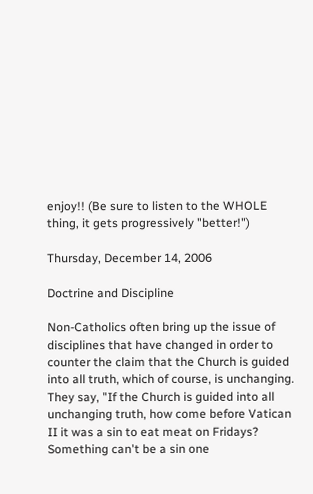enjoy!! (Be sure to listen to the WHOLE thing, it gets progressively "better!")

Thursday, December 14, 2006

Doctrine and Discipline

Non-Catholics often bring up the issue of disciplines that have changed in order to counter the claim that the Church is guided into all truth, which of course, is unchanging. They say, "If the Church is guided into all unchanging truth, how come before Vatican II it was a sin to eat meat on Fridays? Something can't be a sin one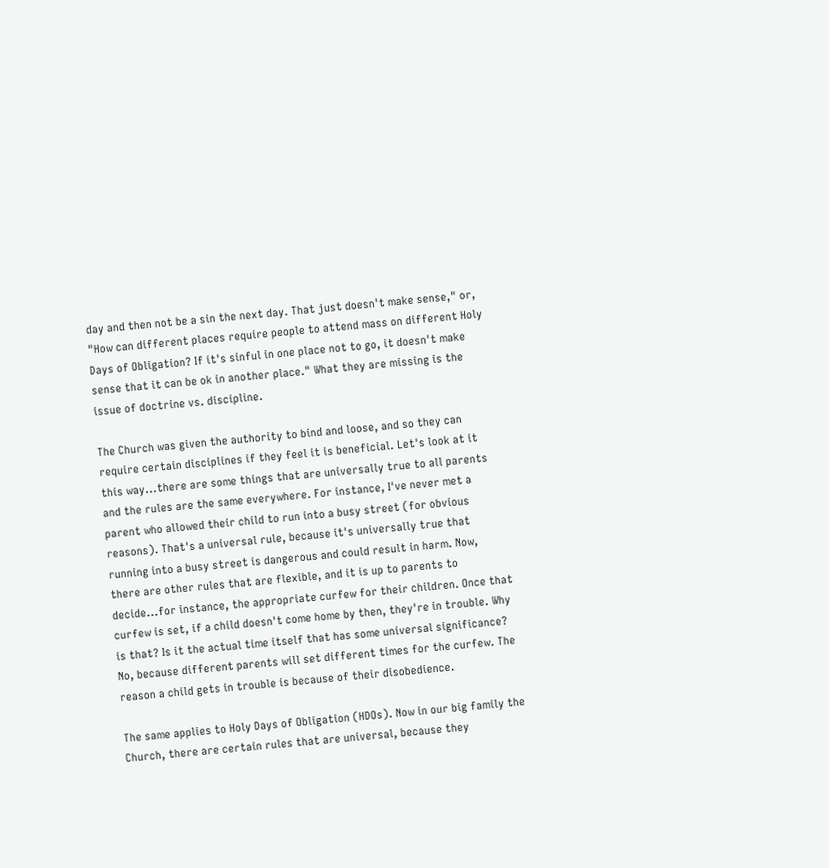day and then not be a sin the next day. That just doesn't make sense," or, "How can different places require people to attend mass on different Holy Days of Obligation? If it's sinful in one place not to go, it doesn't make sense that it can be ok in another place." What they are missing is the issue of doctrine vs. discipline.

The Church was given the authority to bind and loose, and so they can require certain disciplines if they feel it is beneficial. Let's look at it this way...there are some things that are universally true to all parents and the rules are the same everywhere. For instance, I've never met a parent who allowed their child to run into a busy street (for obvious reasons). That's a universal rule, because it's universally true that running into a busy street is dangerous and could result in harm. Now, there are other rules that are flexible, and it is up to parents to decide...for instance, the appropriate curfew for their children. Once that curfew is set, if a child doesn't come home by then, they're in trouble. Why is that? Is it the actual time itself that has some universal significance? No, because different parents will set different times for the curfew. The reason a child gets in trouble is because of their disobedience.

The same applies to Holy Days of Obligation (HDOs). Now in our big family the Church, there are certain rules that are universal, because they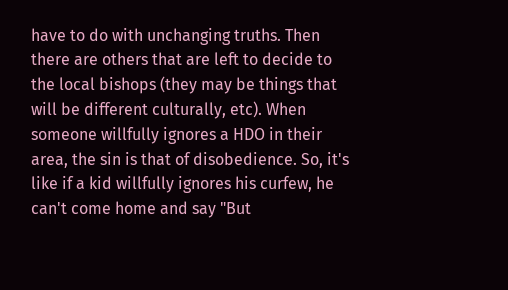have to do with unchanging truths. Then there are others that are left to decide to the local bishops (they may be things that will be different culturally, etc). When someone willfully ignores a HDO in their area, the sin is that of disobedience. So, it's like if a kid willfully ignores his curfew, he can't come home and say "But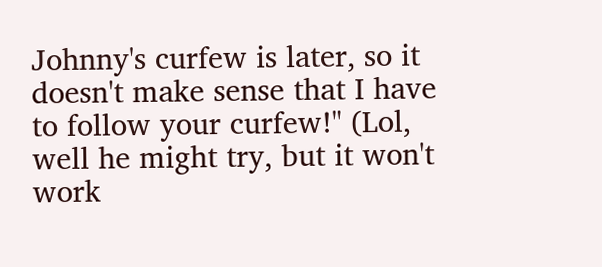Johnny's curfew is later, so it doesn't make sense that I have to follow your curfew!" (Lol, well he might try, but it won't work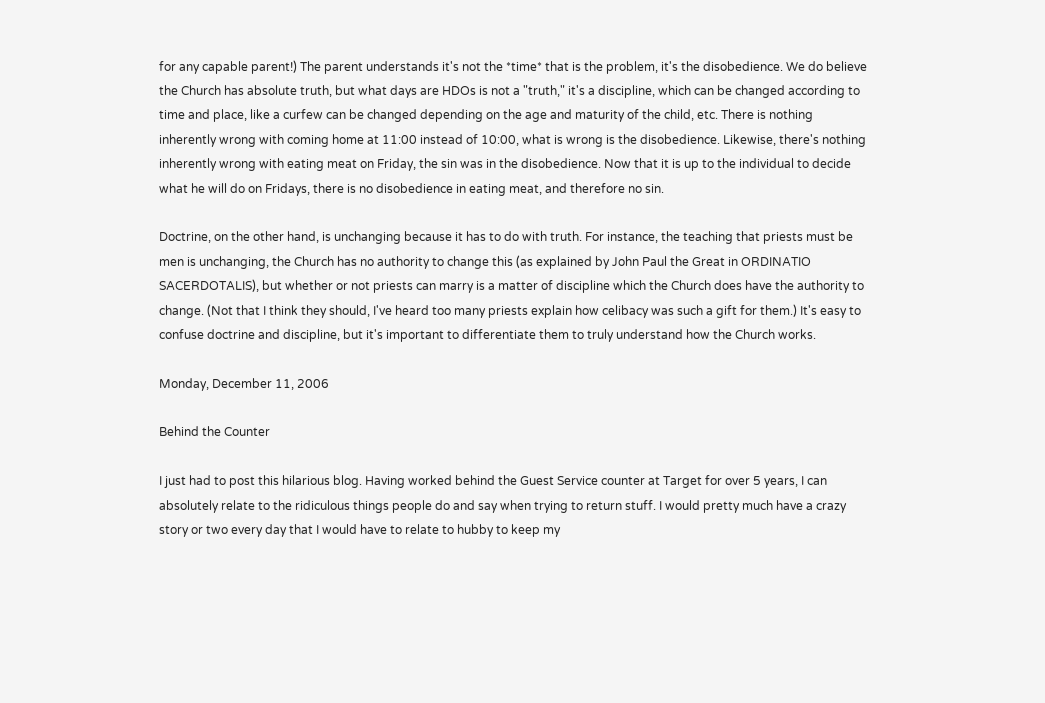for any capable parent!) The parent understands it's not the *time* that is the problem, it's the disobedience. We do believe the Church has absolute truth, but what days are HDOs is not a "truth," it's a discipline, which can be changed according to time and place, like a curfew can be changed depending on the age and maturity of the child, etc. There is nothing inherently wrong with coming home at 11:00 instead of 10:00, what is wrong is the disobedience. Likewise, there's nothing inherently wrong with eating meat on Friday, the sin was in the disobedience. Now that it is up to the individual to decide what he will do on Fridays, there is no disobedience in eating meat, and therefore no sin.

Doctrine, on the other hand, is unchanging because it has to do with truth. For instance, the teaching that priests must be men is unchanging, the Church has no authority to change this (as explained by John Paul the Great in ORDINATIO SACERDOTALIS), but whether or not priests can marry is a matter of discipline which the Church does have the authority to change. (Not that I think they should, I've heard too many priests explain how celibacy was such a gift for them.) It's easy to confuse doctrine and discipline, but it's important to differentiate them to truly understand how the Church works.

Monday, December 11, 2006

Behind the Counter

I just had to post this hilarious blog. Having worked behind the Guest Service counter at Target for over 5 years, I can absolutely relate to the ridiculous things people do and say when trying to return stuff. I would pretty much have a crazy story or two every day that I would have to relate to hubby to keep my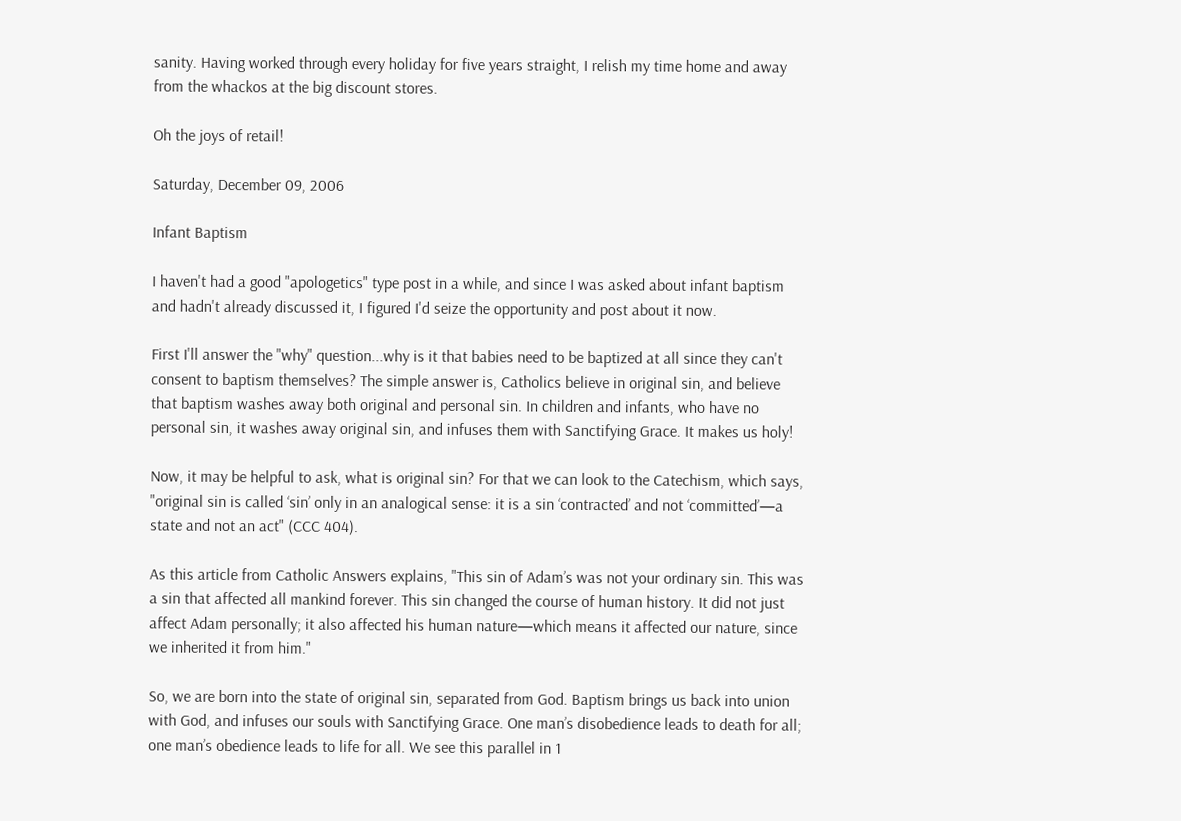sanity. Having worked through every holiday for five years straight, I relish my time home and away from the whackos at the big discount stores.

Oh the joys of retail!

Saturday, December 09, 2006

Infant Baptism

I haven't had a good "apologetics" type post in a while, and since I was asked about infant baptism and hadn't already discussed it, I figured I'd seize the opportunity and post about it now.

First I'll answer the "why" question...why is it that babies need to be baptized at all since they can't consent to baptism themselves? The simple answer is, Catholics believe in original sin, and believe that baptism washes away both original and personal sin. In children and infants, who have no personal sin, it washes away original sin, and infuses them with Sanctifying Grace. It makes us holy!

Now, it may be helpful to ask, what is original sin? For that we can look to the Catechism, which says, "original sin is called ‘sin’ only in an analogical sense: it is a sin ‘contracted’ and not ‘committed’—a state and not an act" (CCC 404).

As this article from Catholic Answers explains, "This sin of Adam’s was not your ordinary sin. This was a sin that affected all mankind forever. This sin changed the course of human history. It did not just affect Adam personally; it also affected his human nature—which means it affected our nature, since we inherited it from him."

So, we are born into the state of original sin, separated from God. Baptism brings us back into union with God, and infuses our souls with Sanctifying Grace. One man’s disobedience leads to death for all; one man’s obedience leads to life for all. We see this parallel in 1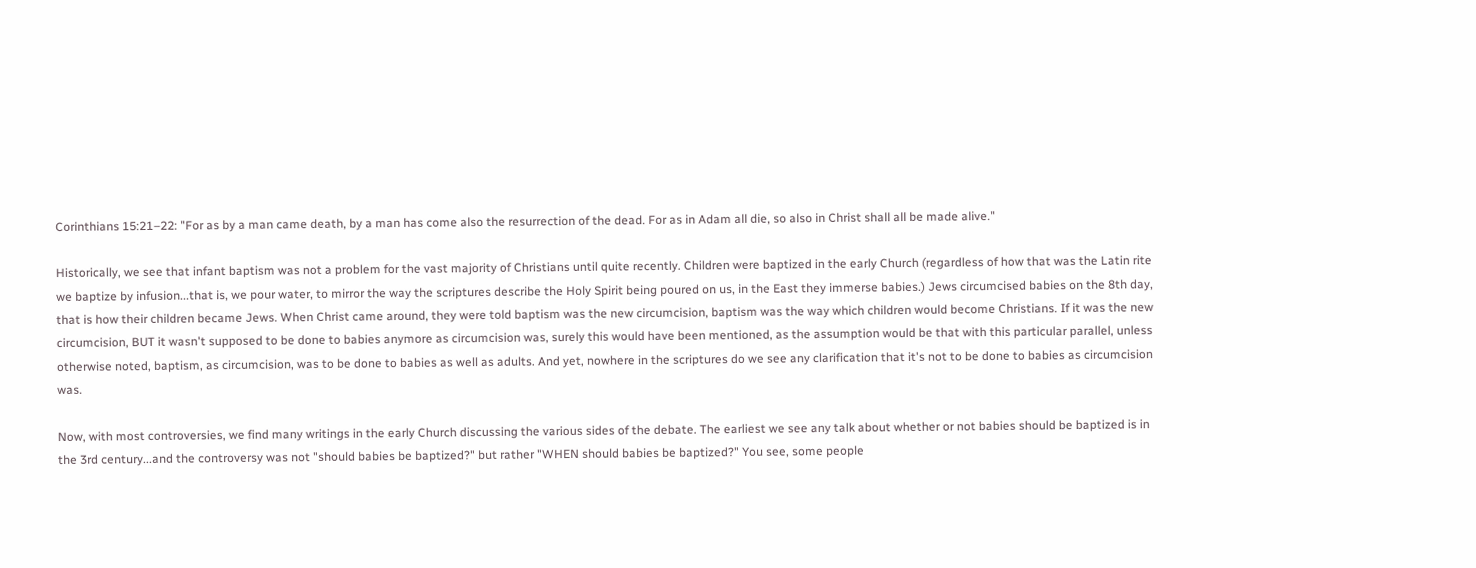Corinthians 15:21–22: "For as by a man came death, by a man has come also the resurrection of the dead. For as in Adam all die, so also in Christ shall all be made alive."

Historically, we see that infant baptism was not a problem for the vast majority of Christians until quite recently. Children were baptized in the early Church (regardless of how that was the Latin rite we baptize by infusion...that is, we pour water, to mirror the way the scriptures describe the Holy Spirit being poured on us, in the East they immerse babies.) Jews circumcised babies on the 8th day, that is how their children became Jews. When Christ came around, they were told baptism was the new circumcision, baptism was the way which children would become Christians. If it was the new circumcision, BUT it wasn't supposed to be done to babies anymore as circumcision was, surely this would have been mentioned, as the assumption would be that with this particular parallel, unless otherwise noted, baptism, as circumcision, was to be done to babies as well as adults. And yet, nowhere in the scriptures do we see any clarification that it's not to be done to babies as circumcision was.

Now, with most controversies, we find many writings in the early Church discussing the various sides of the debate. The earliest we see any talk about whether or not babies should be baptized is in the 3rd century...and the controversy was not "should babies be baptized?" but rather "WHEN should babies be baptized?" You see, some people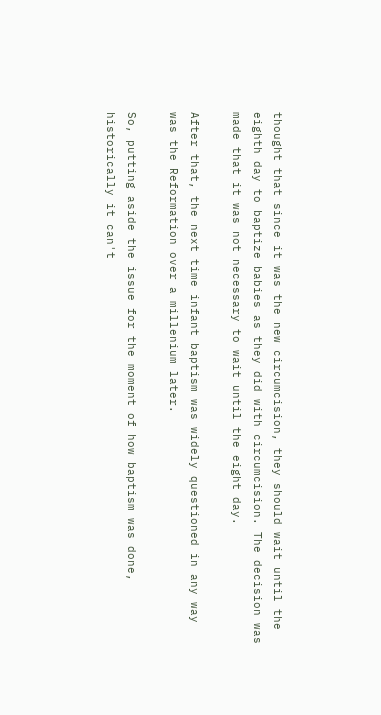thought that since it was the new circumcision, they should wait until the eighth day to baptize babies as they did with circumcision. The decision was made that it was not necessary to wait until the eight day.

After that, the next time infant baptism was widely questioned in any way was the Reformation over a millenium later.

So, putting aside the issue for the moment of how baptism was done, historically it can't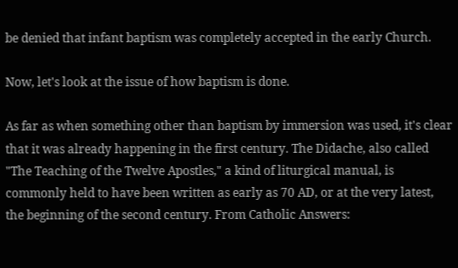be denied that infant baptism was completely accepted in the early Church.

Now, let's look at the issue of how baptism is done.

As far as when something other than baptism by immersion was used, it's clear that it was already happening in the first century. The Didache, also called "The Teaching of the Twelve Apostles," a kind of liturgical manual, is commonly held to have been written as early as 70 AD, or at the very latest, the beginning of the second century. From Catholic Answers: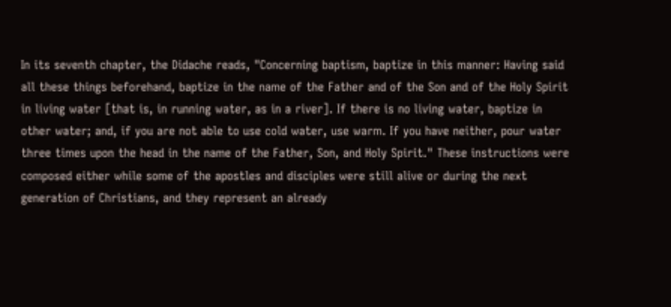In its seventh chapter, the Didache reads, "Concerning baptism, baptize in this manner: Having said all these things beforehand, baptize in the name of the Father and of the Son and of the Holy Spirit in living water [that is, in running water, as in a river]. If there is no living water, baptize in other water; and, if you are not able to use cold water, use warm. If you have neither, pour water three times upon the head in the name of the Father, Son, and Holy Spirit." These instructions were composed either while some of the apostles and disciples were still alive or during the next generation of Christians, and they represent an already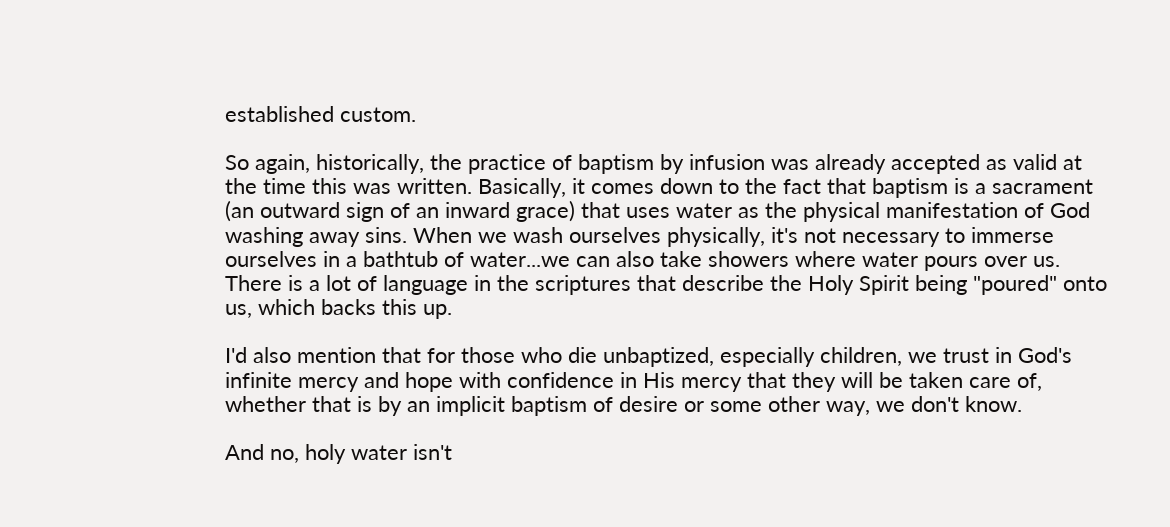established custom.

So again, historically, the practice of baptism by infusion was already accepted as valid at the time this was written. Basically, it comes down to the fact that baptism is a sacrament (an outward sign of an inward grace) that uses water as the physical manifestation of God washing away sins. When we wash ourselves physically, it's not necessary to immerse ourselves in a bathtub of water...we can also take showers where water pours over us. There is a lot of language in the scriptures that describe the Holy Spirit being "poured" onto us, which backs this up.

I'd also mention that for those who die unbaptized, especially children, we trust in God's infinite mercy and hope with confidence in His mercy that they will be taken care of, whether that is by an implicit baptism of desire or some other way, we don't know.

And no, holy water isn't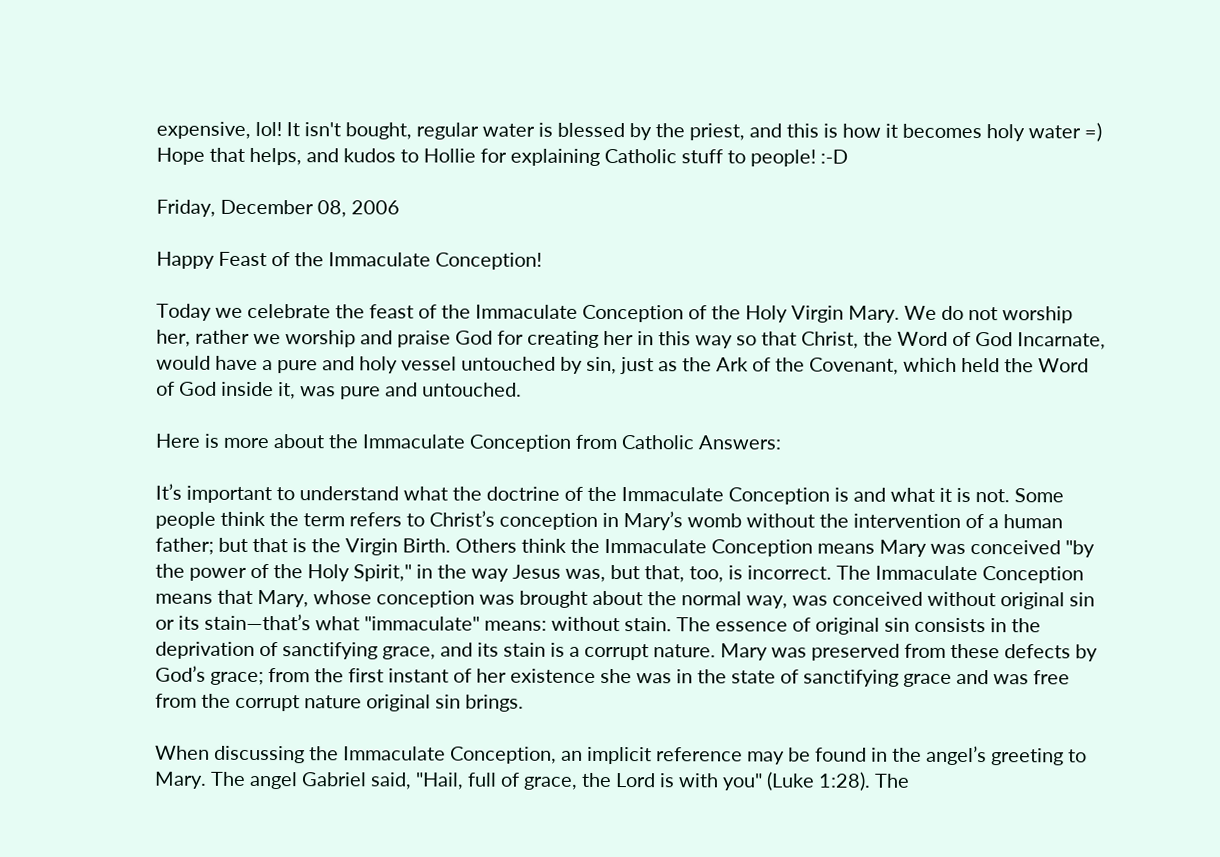expensive, lol! It isn't bought, regular water is blessed by the priest, and this is how it becomes holy water =) Hope that helps, and kudos to Hollie for explaining Catholic stuff to people! :-D

Friday, December 08, 2006

Happy Feast of the Immaculate Conception!

Today we celebrate the feast of the Immaculate Conception of the Holy Virgin Mary. We do not worship her, rather we worship and praise God for creating her in this way so that Christ, the Word of God Incarnate, would have a pure and holy vessel untouched by sin, just as the Ark of the Covenant, which held the Word of God inside it, was pure and untouched.

Here is more about the Immaculate Conception from Catholic Answers:

It’s important to understand what the doctrine of the Immaculate Conception is and what it is not. Some people think the term refers to Christ’s conception in Mary’s womb without the intervention of a human father; but that is the Virgin Birth. Others think the Immaculate Conception means Mary was conceived "by the power of the Holy Spirit," in the way Jesus was, but that, too, is incorrect. The Immaculate Conception means that Mary, whose conception was brought about the normal way, was conceived without original sin or its stain—that’s what "immaculate" means: without stain. The essence of original sin consists in the deprivation of sanctifying grace, and its stain is a corrupt nature. Mary was preserved from these defects by God’s grace; from the first instant of her existence she was in the state of sanctifying grace and was free from the corrupt nature original sin brings.

When discussing the Immaculate Conception, an implicit reference may be found in the angel’s greeting to Mary. The angel Gabriel said, "Hail, full of grace, the Lord is with you" (Luke 1:28). The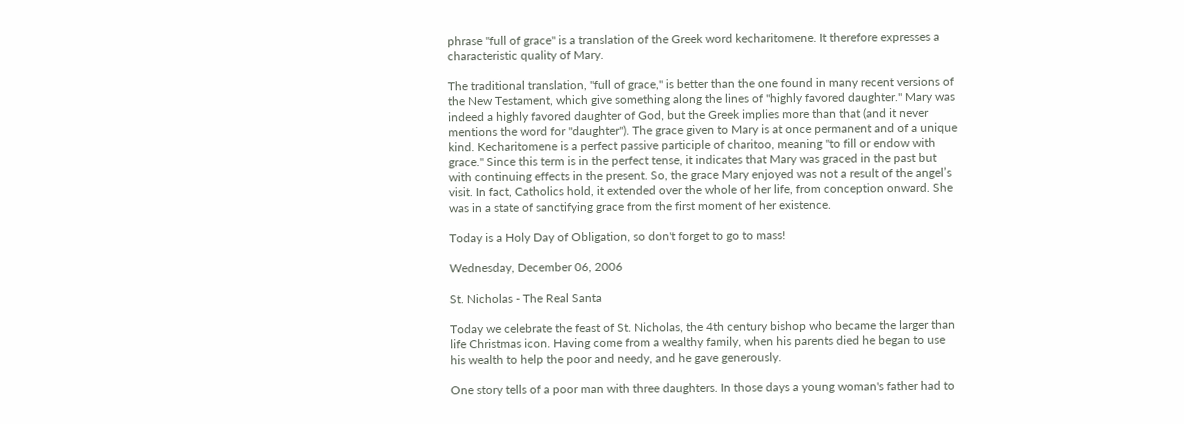phrase "full of grace" is a translation of the Greek word kecharitomene. It therefore expresses a characteristic quality of Mary.

The traditional translation, "full of grace," is better than the one found in many recent versions of the New Testament, which give something along the lines of "highly favored daughter." Mary was indeed a highly favored daughter of God, but the Greek implies more than that (and it never mentions the word for "daughter"). The grace given to Mary is at once permanent and of a unique kind. Kecharitomene is a perfect passive participle of charitoo, meaning "to fill or endow with grace." Since this term is in the perfect tense, it indicates that Mary was graced in the past but with continuing effects in the present. So, the grace Mary enjoyed was not a result of the angel’s visit. In fact, Catholics hold, it extended over the whole of her life, from conception onward. She was in a state of sanctifying grace from the first moment of her existence.

Today is a Holy Day of Obligation, so don't forget to go to mass!

Wednesday, December 06, 2006

St. Nicholas - The Real Santa

Today we celebrate the feast of St. Nicholas, the 4th century bishop who became the larger than life Christmas icon. Having come from a wealthy family, when his parents died he began to use his wealth to help the poor and needy, and he gave generously.

One story tells of a poor man with three daughters. In those days a young woman's father had to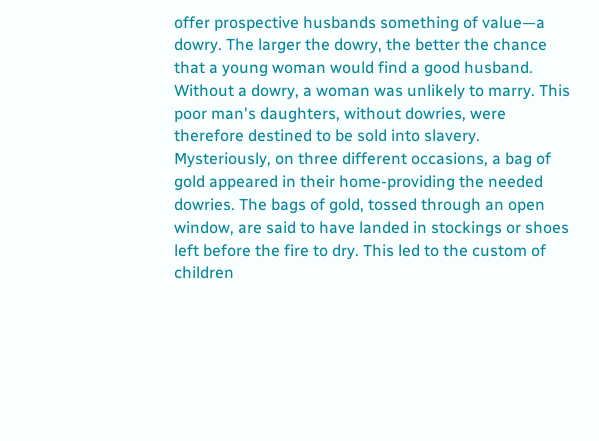offer prospective husbands something of value—a dowry. The larger the dowry, the better the chance that a young woman would find a good husband. Without a dowry, a woman was unlikely to marry. This poor man's daughters, without dowries, were therefore destined to be sold into slavery. Mysteriously, on three different occasions, a bag of gold appeared in their home-providing the needed dowries. The bags of gold, tossed through an open window, are said to have landed in stockings or shoes left before the fire to dry. This led to the custom of children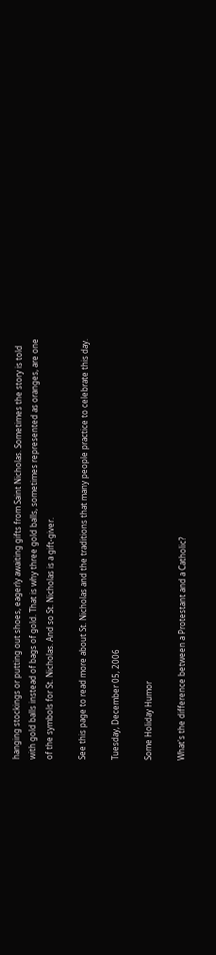hanging stockings or putting out shoes, eagerly awaiting gifts from Saint Nicholas. Sometimes the story is told with gold balls instead of bags of gold. That is why three gold balls, sometimes represented as oranges, are one of the symbols for St. Nicholas. And so St. Nicholas is a gift-giver.

See this page to read more about St. Nicholas and the traditions that many people practice to celebrate this day.

Tuesday, December 05, 2006

Some Holiday Humor

What's the difference between a Protestant and a Catholic?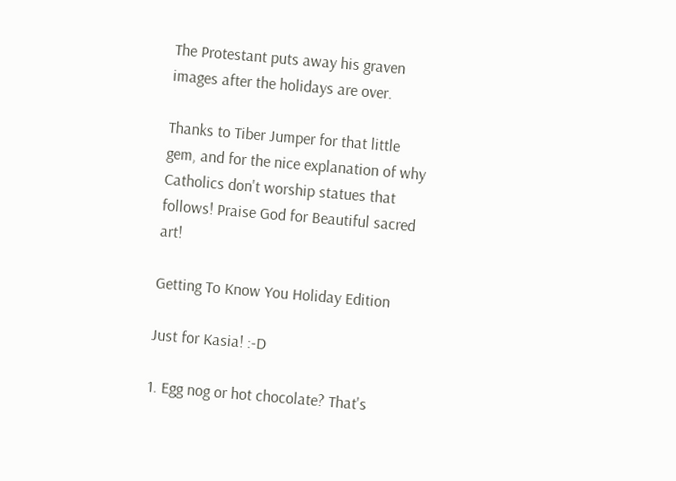The Protestant puts away his graven images after the holidays are over.

Thanks to Tiber Jumper for that little gem, and for the nice explanation of why Catholics don't worship statues that follows! Praise God for Beautiful sacred art!

Getting To Know You Holiday Edition

Just for Kasia! :-D

1. Egg nog or hot chocolate? That's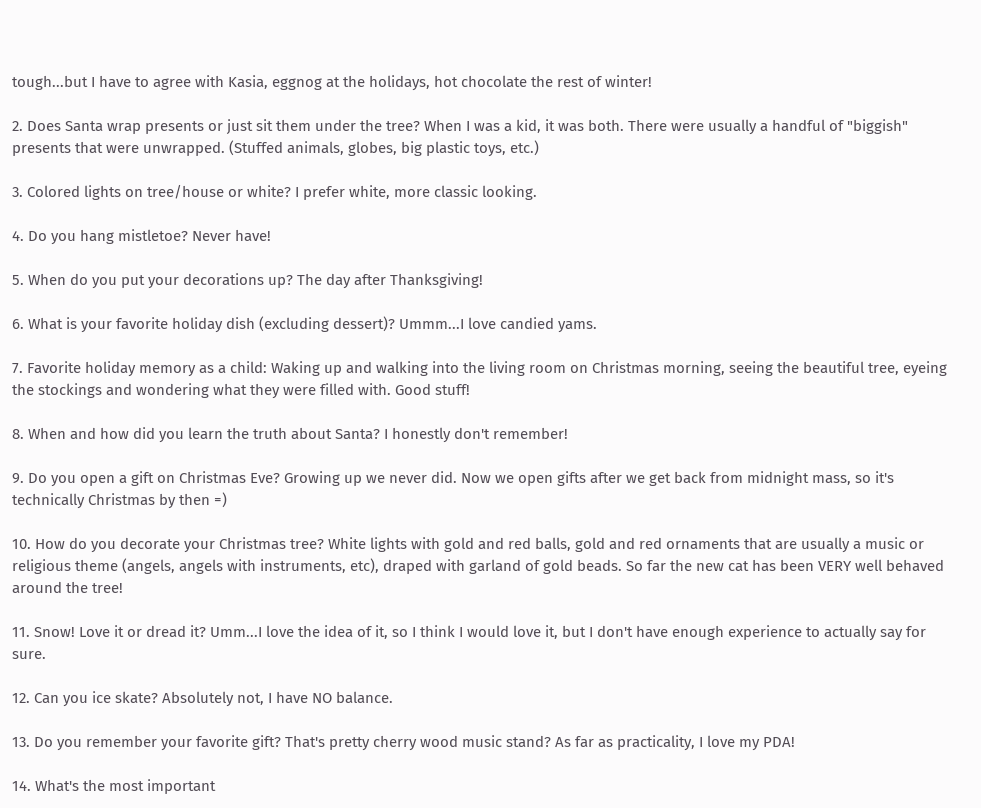tough...but I have to agree with Kasia, eggnog at the holidays, hot chocolate the rest of winter!

2. Does Santa wrap presents or just sit them under the tree? When I was a kid, it was both. There were usually a handful of "biggish" presents that were unwrapped. (Stuffed animals, globes, big plastic toys, etc.)

3. Colored lights on tree/house or white? I prefer white, more classic looking.

4. Do you hang mistletoe? Never have!

5. When do you put your decorations up? The day after Thanksgiving!

6. What is your favorite holiday dish (excluding dessert)? Ummm...I love candied yams.

7. Favorite holiday memory as a child: Waking up and walking into the living room on Christmas morning, seeing the beautiful tree, eyeing the stockings and wondering what they were filled with. Good stuff!

8. When and how did you learn the truth about Santa? I honestly don't remember!

9. Do you open a gift on Christmas Eve? Growing up we never did. Now we open gifts after we get back from midnight mass, so it's technically Christmas by then =)

10. How do you decorate your Christmas tree? White lights with gold and red balls, gold and red ornaments that are usually a music or religious theme (angels, angels with instruments, etc), draped with garland of gold beads. So far the new cat has been VERY well behaved around the tree!

11. Snow! Love it or dread it? Umm...I love the idea of it, so I think I would love it, but I don't have enough experience to actually say for sure.

12. Can you ice skate? Absolutely not, I have NO balance.

13. Do you remember your favorite gift? That's pretty cherry wood music stand? As far as practicality, I love my PDA!

14. What's the most important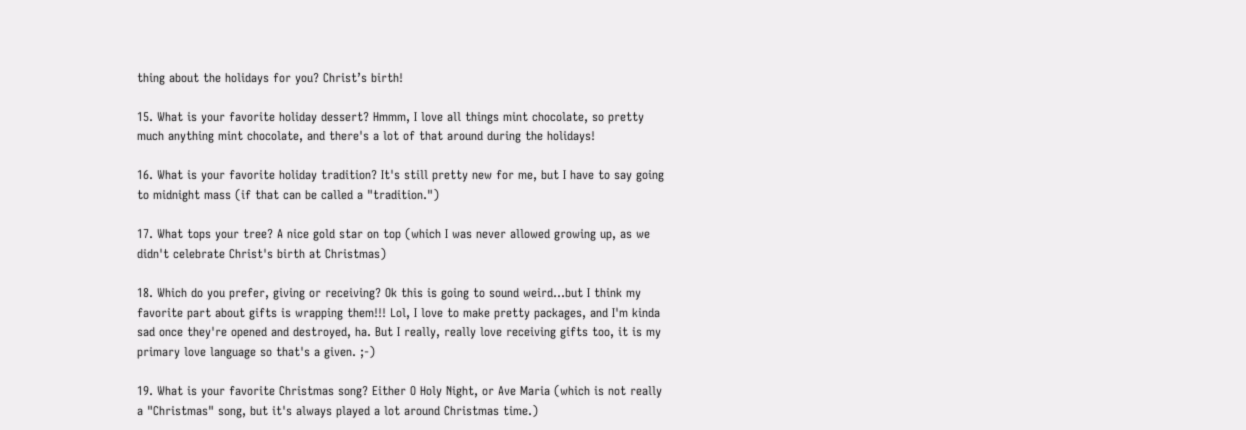thing about the holidays for you? Christ’s birth!

15. What is your favorite holiday dessert? Hmmm, I love all things mint chocolate, so pretty much anything mint chocolate, and there's a lot of that around during the holidays!

16. What is your favorite holiday tradition? It's still pretty new for me, but I have to say going to midnight mass (if that can be called a "tradition.")

17. What tops your tree? A nice gold star on top (which I was never allowed growing up, as we didn't celebrate Christ's birth at Christmas)

18. Which do you prefer, giving or receiving? Ok this is going to sound weird...but I think my favorite part about gifts is wrapping them!!! Lol, I love to make pretty packages, and I'm kinda sad once they're opened and destroyed, ha. But I really, really love receiving gifts too, it is my primary love language so that's a given. ;-)

19. What is your favorite Christmas song? Either O Holy Night, or Ave Maria (which is not really a "Christmas" song, but it's always played a lot around Christmas time.)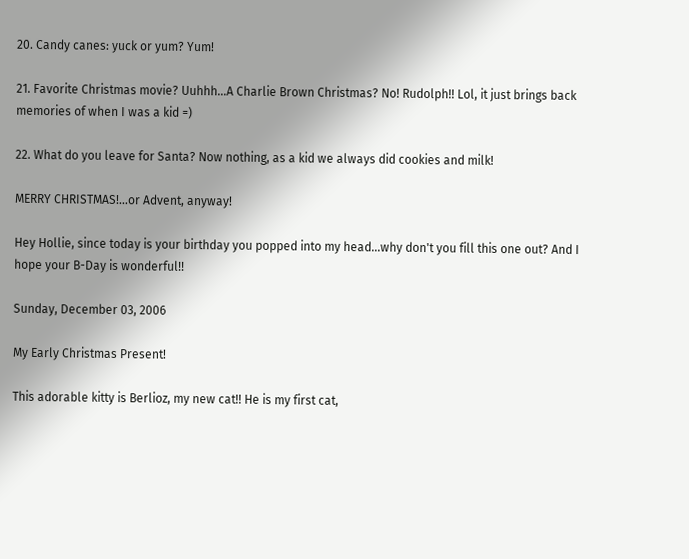20. Candy canes: yuck or yum? Yum!

21. Favorite Christmas movie? Uuhhh...A Charlie Brown Christmas? No! Rudolph!! Lol, it just brings back memories of when I was a kid =)

22. What do you leave for Santa? Now nothing, as a kid we always did cookies and milk!

MERRY CHRISTMAS!...or Advent, anyway!

Hey Hollie, since today is your birthday you popped into my head...why don't you fill this one out? And I hope your B-Day is wonderful!!

Sunday, December 03, 2006

My Early Christmas Present!

This adorable kitty is Berlioz, my new cat!! He is my first cat,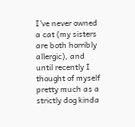I've never owned a cat (my sisters are both horribly allergic), and until recently I thought of myself pretty much as a strictly dog kinda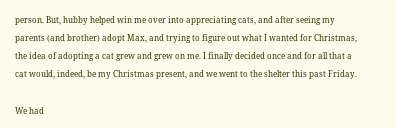person. But, hubby helped win me over into appreciating cats, and after seeing my parents (and brother) adopt Max, and trying to figure out what I wanted for Christmas, the idea of adopting a cat grew and grew on me. I finally decided once and for all that a cat would, indeed, be my Christmas present, and we went to the shelter this past Friday.

We had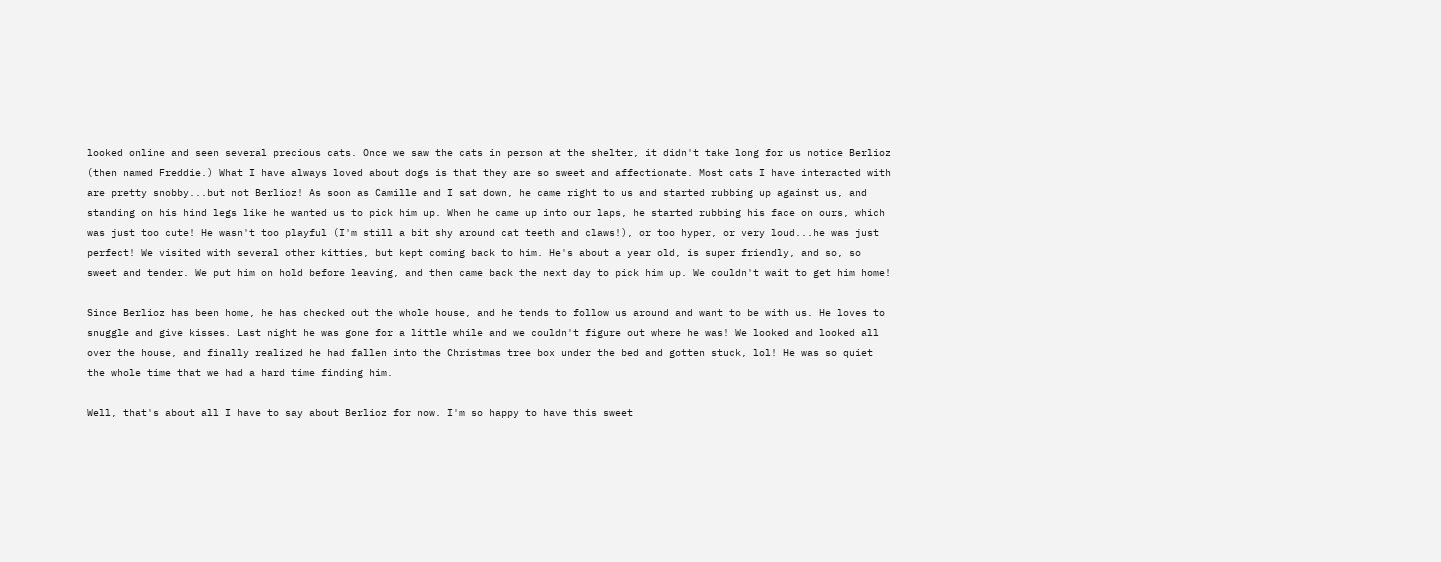looked online and seen several precious cats. Once we saw the cats in person at the shelter, it didn't take long for us notice Berlioz (then named Freddie.) What I have always loved about dogs is that they are so sweet and affectionate. Most cats I have interacted with are pretty snobby...but not Berlioz! As soon as Camille and I sat down, he came right to us and started rubbing up against us, and standing on his hind legs like he wanted us to pick him up. When he came up into our laps, he started rubbing his face on ours, which was just too cute! He wasn't too playful (I'm still a bit shy around cat teeth and claws!), or too hyper, or very loud...he was just perfect! We visited with several other kitties, but kept coming back to him. He's about a year old, is super friendly, and so, so sweet and tender. We put him on hold before leaving, and then came back the next day to pick him up. We couldn't wait to get him home!

Since Berlioz has been home, he has checked out the whole house, and he tends to follow us around and want to be with us. He loves to snuggle and give kisses. Last night he was gone for a little while and we couldn't figure out where he was! We looked and looked all over the house, and finally realized he had fallen into the Christmas tree box under the bed and gotten stuck, lol! He was so quiet the whole time that we had a hard time finding him.

Well, that's about all I have to say about Berlioz for now. I'm so happy to have this sweet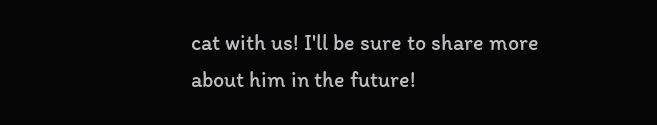cat with us! I'll be sure to share more about him in the future!